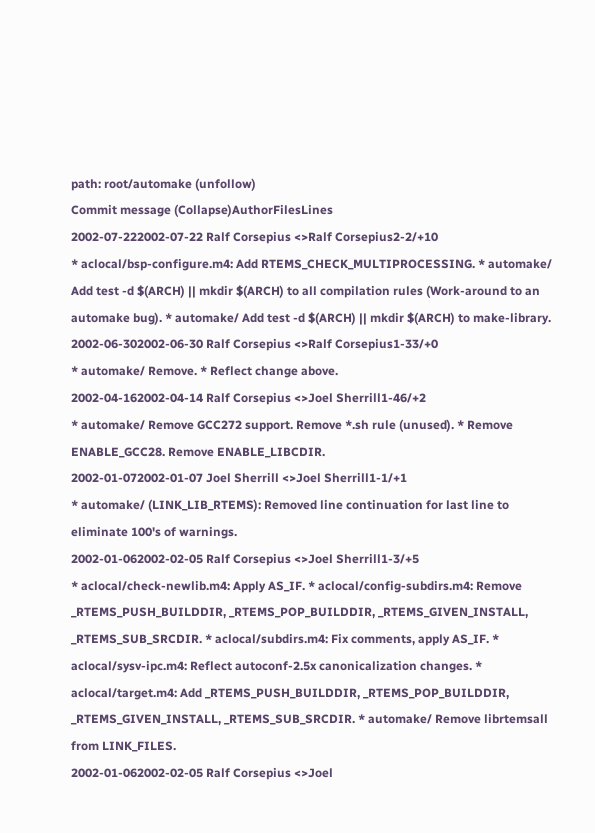path: root/automake (unfollow)
Commit message (Collapse)AuthorFilesLines
2002-07-222002-07-22 Ralf Corsepius <>Ralf Corsepius2-2/+10
* aclocal/bsp-configure.m4: Add RTEMS_CHECK_MULTIPROCESSING. * automake/ Add test -d $(ARCH) || mkdir $(ARCH) to all compilation rules (Work-around to an automake bug). * automake/ Add test -d $(ARCH) || mkdir $(ARCH) to make-library.
2002-06-302002-06-30 Ralf Corsepius <>Ralf Corsepius1-33/+0
* automake/ Remove. * Reflect change above.
2002-04-162002-04-14 Ralf Corsepius <>Joel Sherrill1-46/+2
* automake/ Remove GCC272 support. Remove *.sh rule (unused). * Remove ENABLE_GCC28. Remove ENABLE_LIBCDIR.
2002-01-072002-01-07 Joel Sherrill <>Joel Sherrill1-1/+1
* automake/ (LINK_LIB_RTEMS): Removed line continuation for last line to eliminate 100's of warnings.
2002-01-062002-02-05 Ralf Corsepius <>Joel Sherrill1-3/+5
* aclocal/check-newlib.m4: Apply AS_IF. * aclocal/config-subdirs.m4: Remove _RTEMS_PUSH_BUILDDIR, _RTEMS_POP_BUILDDIR, _RTEMS_GIVEN_INSTALL, _RTEMS_SUB_SRCDIR. * aclocal/subdirs.m4: Fix comments, apply AS_IF. * aclocal/sysv-ipc.m4: Reflect autoconf-2.5x canonicalization changes. * aclocal/target.m4: Add _RTEMS_PUSH_BUILDDIR, _RTEMS_POP_BUILDDIR, _RTEMS_GIVEN_INSTALL, _RTEMS_SUB_SRCDIR. * automake/ Remove librtemsall from LINK_FILES.
2002-01-062002-02-05 Ralf Corsepius <>Joel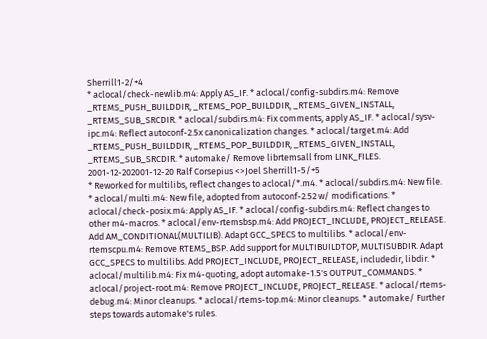Sherrill1-2/+4
* aclocal/check-newlib.m4: Apply AS_IF. * aclocal/config-subdirs.m4: Remove _RTEMS_PUSH_BUILDDIR, _RTEMS_POP_BUILDDIR, _RTEMS_GIVEN_INSTALL, _RTEMS_SUB_SRCDIR. * aclocal/subdirs.m4: Fix comments, apply AS_IF. * aclocal/sysv-ipc.m4: Reflect autoconf-2.5x canonicalization changes. * aclocal/target.m4: Add _RTEMS_PUSH_BUILDDIR, _RTEMS_POP_BUILDDIR, _RTEMS_GIVEN_INSTALL, _RTEMS_SUB_SRCDIR. * automake/ Remove librtemsall from LINK_FILES.
2001-12-202001-12-20 Ralf Corsepius <>Joel Sherrill1-5/+5
* Reworked for multilibs, reflect changes to aclocal/*.m4. * aclocal/subdirs.m4: New file. * aclocal/multi.m4: New file, adopted from autoconf-2.52 w/ modifications. * aclocal/check-posix.m4: Apply AS_IF. * aclocal/config-subdirs.m4: Reflect changes to other m4-macros. * aclocal/env-rtemsbsp.m4: Add PROJECT_INCLUDE, PROJECT_RELEASE. Add AM_CONDITIONAL(MULTILIB). Adapt GCC_SPECS to multilibs. * aclocal/env-rtemscpu.m4: Remove RTEMS_BSP. Add support for MULTIBUILDTOP, MULTISUBDIR. Adapt GCC_SPECS to multilibs. Add PROJECT_INCLUDE, PROJECT_RELEASE, includedir, libdir. * aclocal/multilib.m4: Fix m4-quoting, adopt automake-1.5's OUTPUT_COMMANDS. * aclocal/project-root.m4: Remove PROJECT_INCLUDE, PROJECT_RELEASE. * aclocal/rtems-debug.m4: Minor cleanups. * aclocal/rtems-top.m4: Minor cleanups. * automake/ Further steps towards automake's rules.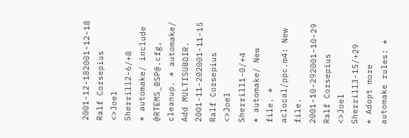2001-12-182001-12-18 Ralf Corsepius <>Joel Sherrill2-6/+8
* automake/ include @RTEMS_BSP@.cfg, cleanup. * automake/ Add MULTISUBDIR.
2001-11-202001-11-15 Ralf Corsepius <>Joel Sherrill1-0/+4
* automake/ New file. * aclocal/ppc.m4: New file.
2001-10-292001-10-29 Ralf Corsepius <>Joel Sherrill3-15/+29
* Adopt more automake rules: *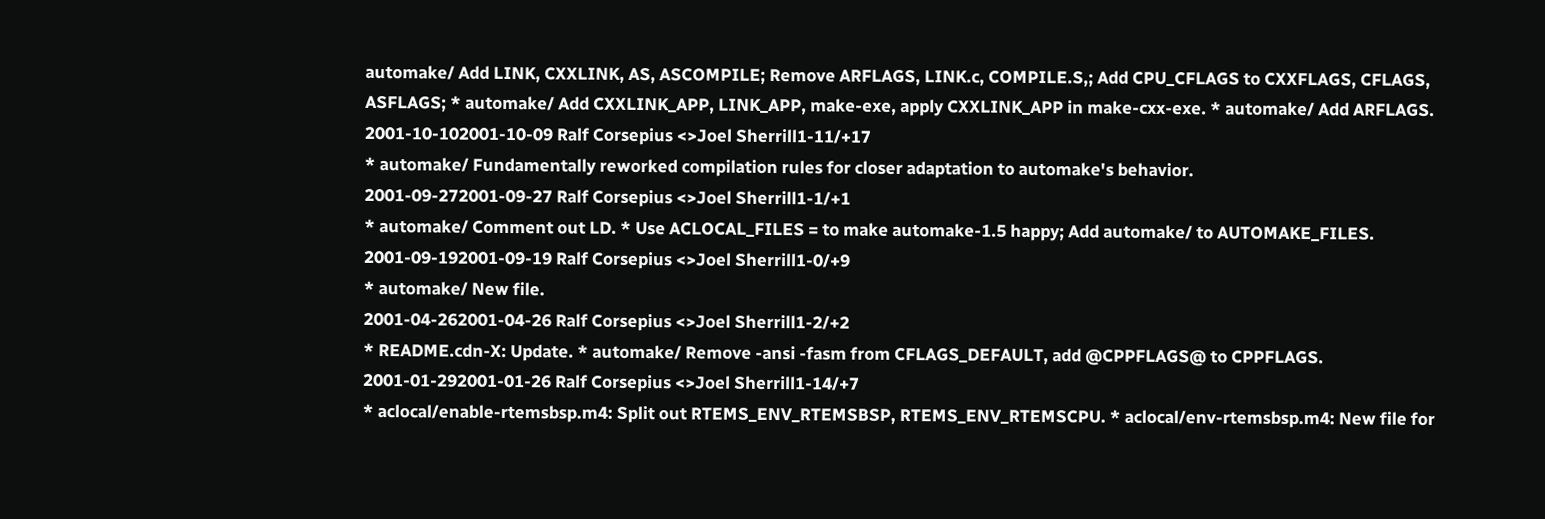automake/ Add LINK, CXXLINK, AS, ASCOMPILE; Remove ARFLAGS, LINK.c, COMPILE.S,; Add CPU_CFLAGS to CXXFLAGS, CFLAGS, ASFLAGS; * automake/ Add CXXLINK_APP, LINK_APP, make-exe, apply CXXLINK_APP in make-cxx-exe. * automake/ Add ARFLAGS.
2001-10-102001-10-09 Ralf Corsepius <>Joel Sherrill1-11/+17
* automake/ Fundamentally reworked compilation rules for closer adaptation to automake's behavior.
2001-09-272001-09-27 Ralf Corsepius <>Joel Sherrill1-1/+1
* automake/ Comment out LD. * Use ACLOCAL_FILES = to make automake-1.5 happy; Add automake/ to AUTOMAKE_FILES.
2001-09-192001-09-19 Ralf Corsepius <>Joel Sherrill1-0/+9
* automake/ New file.
2001-04-262001-04-26 Ralf Corsepius <>Joel Sherrill1-2/+2
* README.cdn-X: Update. * automake/ Remove -ansi -fasm from CFLAGS_DEFAULT, add @CPPFLAGS@ to CPPFLAGS.
2001-01-292001-01-26 Ralf Corsepius <>Joel Sherrill1-14/+7
* aclocal/enable-rtemsbsp.m4: Split out RTEMS_ENV_RTEMSBSP, RTEMS_ENV_RTEMSCPU. * aclocal/env-rtemsbsp.m4: New file for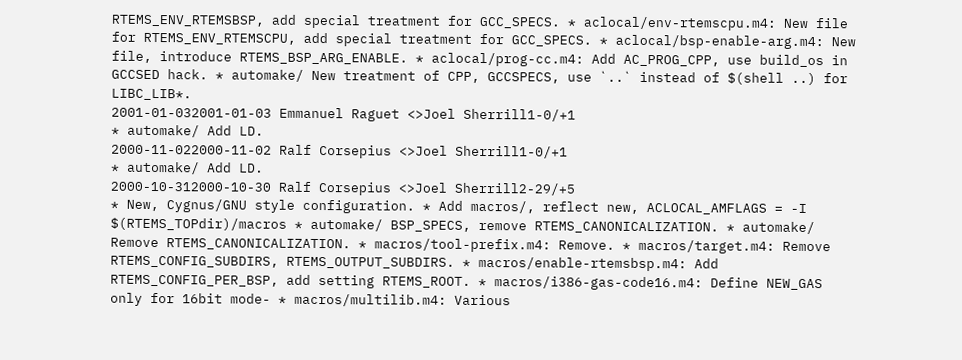RTEMS_ENV_RTEMSBSP, add special treatment for GCC_SPECS. * aclocal/env-rtemscpu.m4: New file for RTEMS_ENV_RTEMSCPU, add special treatment for GCC_SPECS. * aclocal/bsp-enable-arg.m4: New file, introduce RTEMS_BSP_ARG_ENABLE. * aclocal/prog-cc.m4: Add AC_PROG_CPP, use build_os in GCCSED hack. * automake/ New treatment of CPP, GCCSPECS, use `..` instead of $(shell ..) for LIBC_LIB*.
2001-01-032001-01-03 Emmanuel Raguet <>Joel Sherrill1-0/+1
* automake/ Add LD.
2000-11-022000-11-02 Ralf Corsepius <>Joel Sherrill1-0/+1
* automake/ Add LD.
2000-10-312000-10-30 Ralf Corsepius <>Joel Sherrill2-29/+5
* New, Cygnus/GNU style configuration. * Add macros/, reflect new, ACLOCAL_AMFLAGS = -I $(RTEMS_TOPdir)/macros * automake/ BSP_SPECS, remove RTEMS_CANONICALIZATION. * automake/ Remove RTEMS_CANONICALIZATION. * macros/tool-prefix.m4: Remove. * macros/target.m4: Remove RTEMS_CONFIG_SUBDIRS, RTEMS_OUTPUT_SUBDIRS. * macros/enable-rtemsbsp.m4: Add RTEMS_CONFIG_PER_BSP, add setting RTEMS_ROOT. * macros/i386-gas-code16.m4: Define NEW_GAS only for 16bit mode- * macros/multilib.m4: Various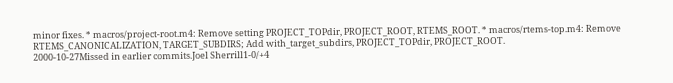minor fixes. * macros/project-root.m4: Remove setting PROJECT_TOPdir, PROJECT_ROOT, RTEMS_ROOT. * macros/rtems-top.m4: Remove RTEMS_CANONICALIZATION, TARGET_SUBDIRS; Add with_target_subdirs, PROJECT_TOPdir, PROJECT_ROOT.
2000-10-27Missed in earlier commits.Joel Sherrill1-0/+4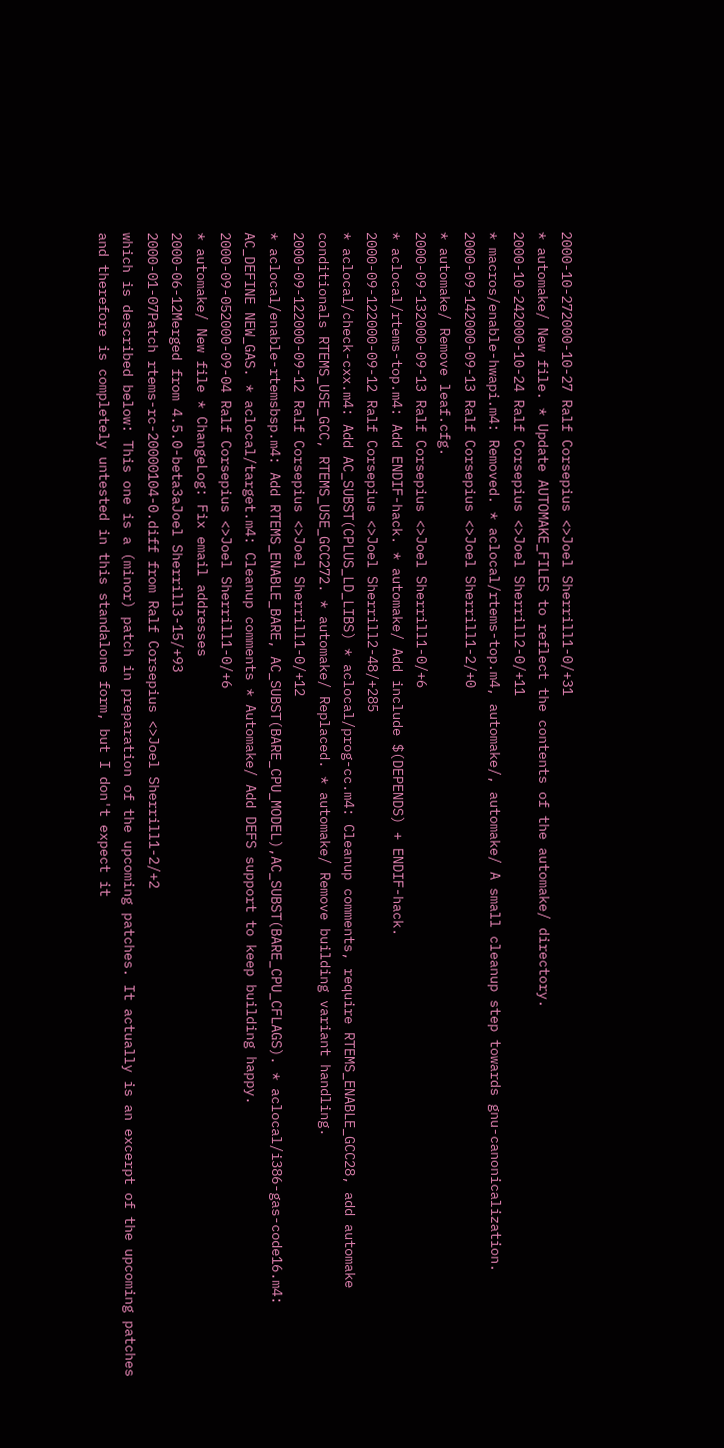2000-10-272000-10-27 Ralf Corsepius <>Joel Sherrill1-0/+31
* automake/ New file. * Update AUTOMAKE_FILES to reflect the contents of the automake/ directory.
2000-10-242000-10-24 Ralf Corsepius <>Joel Sherrill2-0/+11
* macros/enable-hwapi.m4: Removed. * aclocal/rtems-top.m4, automake/, automake/ A small cleanup step towards gnu-canonicalization.
2000-09-142000-09-13 Ralf Corsepius <>Joel Sherrill1-2/+0
* automake/ Remove leaf.cfg.
2000-09-132000-09-13 Ralf Corsepius <>Joel Sherrill1-0/+6
* aclocal/rtems-top.m4: Add ENDIF-hack. * automake/ Add include $(DEPENDS) + ENDIF-hack.
2000-09-122000-09-12 Ralf Corsepius <>Joel Sherrill2-48/+285
* aclocal/check-cxx.m4: Add AC_SUBST(CPLUS_LD_LIBS) * aclocal/prog-cc.m4: Cleanup comments, require RTEMS_ENABLE_GCC28, add automake conditionals RTEMS_USE_GCC, RTEMS_USE_GCC272. * automake/ Replaced. * automake/ Remove building variant handling.
2000-09-122000-09-12 Ralf Corsepius <>Joel Sherrill1-0/+12
* aclocal/enable-rtemsbsp.m4: Add RTEMS_ENABLE_BARE, AC_SUBST(BARE_CPU_MODEL),AC_SUBST(BARE_CPU_CFLAGS). * aclocal/i386-gas-code16.m4: AC_DEFINE NEW_GAS. * aclocal/target.m4: Cleanup comments * Automake/ Add DEFS support to keep building happy.
2000-09-052000-09-04 Ralf Corsepius <>Joel Sherrill1-0/+6
* automake/ New file * ChangeLog: Fix email addresses
2000-06-12Merged from 4.5.0-beta3aJoel Sherrill3-15/+93
2000-01-07Patch rtems-rc-20000104-0.diff from Ralf Corsepius <>Joel Sherrill1-2/+2
which is described below: This one is a (minor) patch in preparation of the upcoming patches. It actually is an excerpt of the upcoming patches and therefore is completely untested in this standalone form, but I don't expect it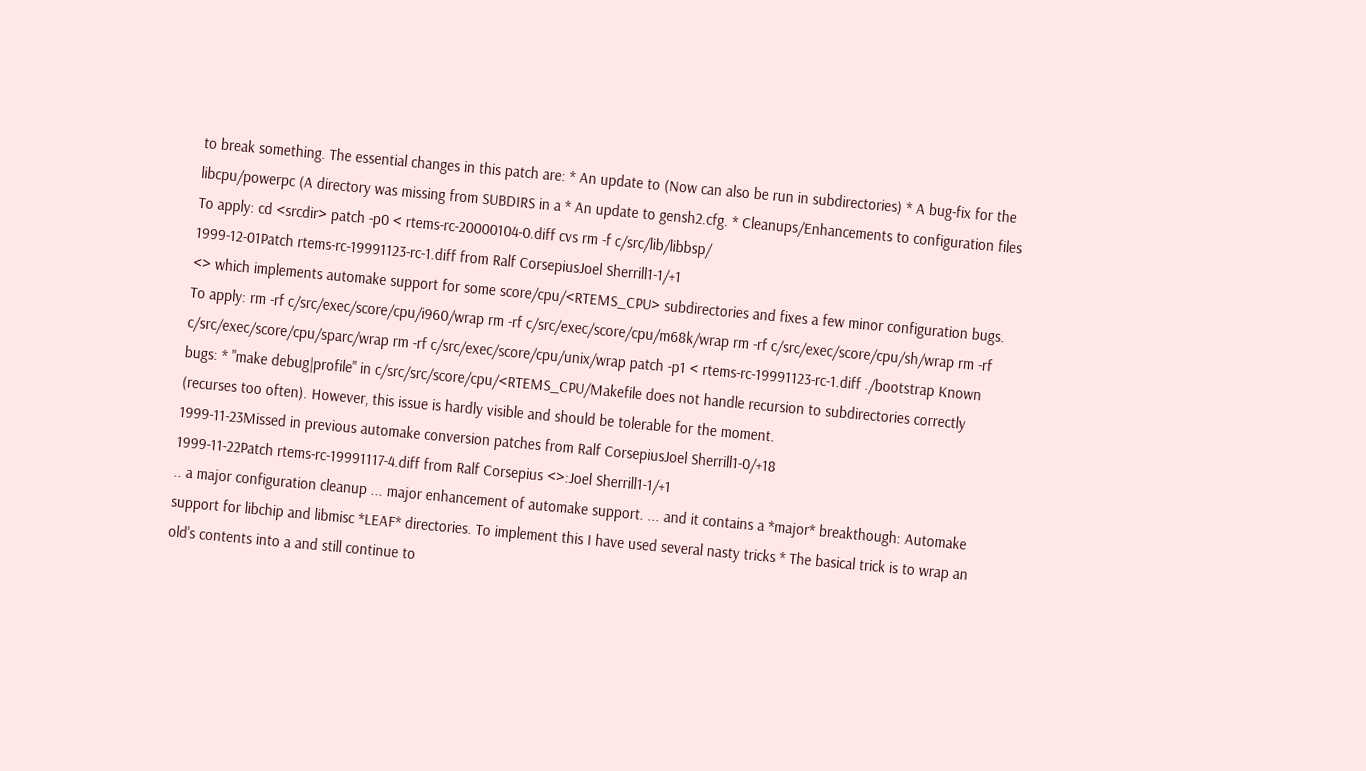to break something. The essential changes in this patch are: * An update to (Now can also be run in subdirectories) * A bug-fix for the libcpu/powerpc (A directory was missing from SUBDIRS in a * An update to gensh2.cfg. * Cleanups/Enhancements to configuration files To apply: cd <srcdir> patch -p0 < rtems-rc-20000104-0.diff cvs rm -f c/src/lib/libbsp/
1999-12-01Patch rtems-rc-19991123-rc-1.diff from Ralf CorsepiusJoel Sherrill1-1/+1
<> which implements automake support for some score/cpu/<RTEMS_CPU> subdirectories and fixes a few minor configuration bugs. To apply: rm -rf c/src/exec/score/cpu/i960/wrap rm -rf c/src/exec/score/cpu/m68k/wrap rm -rf c/src/exec/score/cpu/sh/wrap rm -rf c/src/exec/score/cpu/sparc/wrap rm -rf c/src/exec/score/cpu/unix/wrap patch -p1 < rtems-rc-19991123-rc-1.diff ./bootstrap Known bugs: * "make debug|profile" in c/src/src/score/cpu/<RTEMS_CPU/Makefile does not handle recursion to subdirectories correctly (recurses too often). However, this issue is hardly visible and should be tolerable for the moment.
1999-11-23Missed in previous automake conversion patches from Ralf CorsepiusJoel Sherrill1-0/+18
1999-11-22Patch rtems-rc-19991117-4.diff from Ralf Corsepius <>:Joel Sherrill1-1/+1
.. a major configuration cleanup ... major enhancement of automake support. ... and it contains a *major* breakthough: Automake support for libchip and libmisc *LEAF* directories. To implement this I have used several nasty tricks * The basical trick is to wrap an old's contents into a and still continue to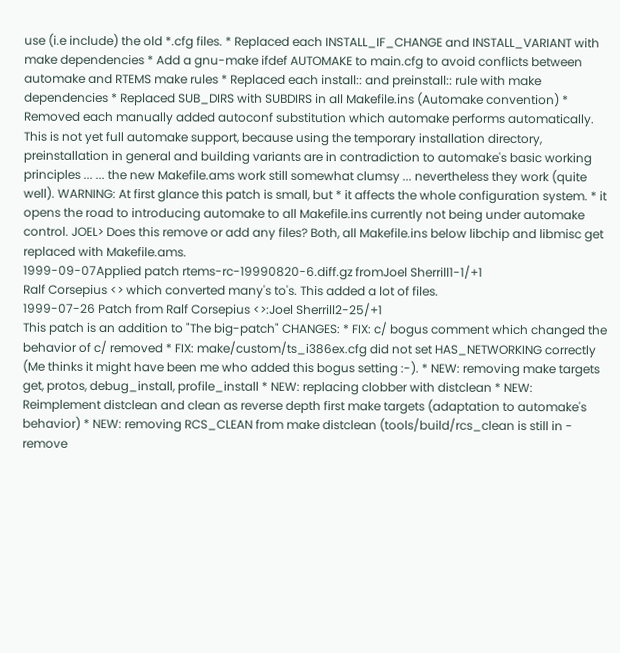use (i.e include) the old *.cfg files. * Replaced each INSTALL_IF_CHANGE and INSTALL_VARIANT with make dependencies * Add a gnu-make ifdef AUTOMAKE to main.cfg to avoid conflicts between automake and RTEMS make rules * Replaced each install:: and preinstall:: rule with make dependencies * Replaced SUB_DIRS with SUBDIRS in all Makefile.ins (Automake convention) * Removed each manually added autoconf substitution which automake performs automatically. This is not yet full automake support, because using the temporary installation directory, preinstallation in general and building variants are in contradiction to automake's basic working principles ... ... the new Makefile.ams work still somewhat clumsy ... nevertheless they work (quite well). WARNING: At first glance this patch is small, but * it affects the whole configuration system. * it opens the road to introducing automake to all Makefile.ins currently not being under automake control. JOEL> Does this remove or add any files? Both, all Makefile.ins below libchip and libmisc get replaced with Makefile.ams.
1999-09-07Applied patch rtems-rc-19990820-6.diff.gz fromJoel Sherrill1-1/+1
Ralf Corsepius <> which converted many's to's. This added a lot of files.
1999-07-26 Patch from Ralf Corsepius <>:Joel Sherrill2-25/+1
This patch is an addition to "The big-patch" CHANGES: * FIX: c/ bogus comment which changed the behavior of c/ removed * FIX: make/custom/ts_i386ex.cfg did not set HAS_NETWORKING correctly (Me thinks it might have been me who added this bogus setting :-). * NEW: removing make targets get, protos, debug_install, profile_install * NEW: replacing clobber with distclean * NEW: Reimplement distclean and clean as reverse depth first make targets (adaptation to automake's behavior) * NEW: removing RCS_CLEAN from make distclean (tools/build/rcs_clean is still in - remove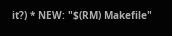it?) * NEW: "$(RM) Makefile"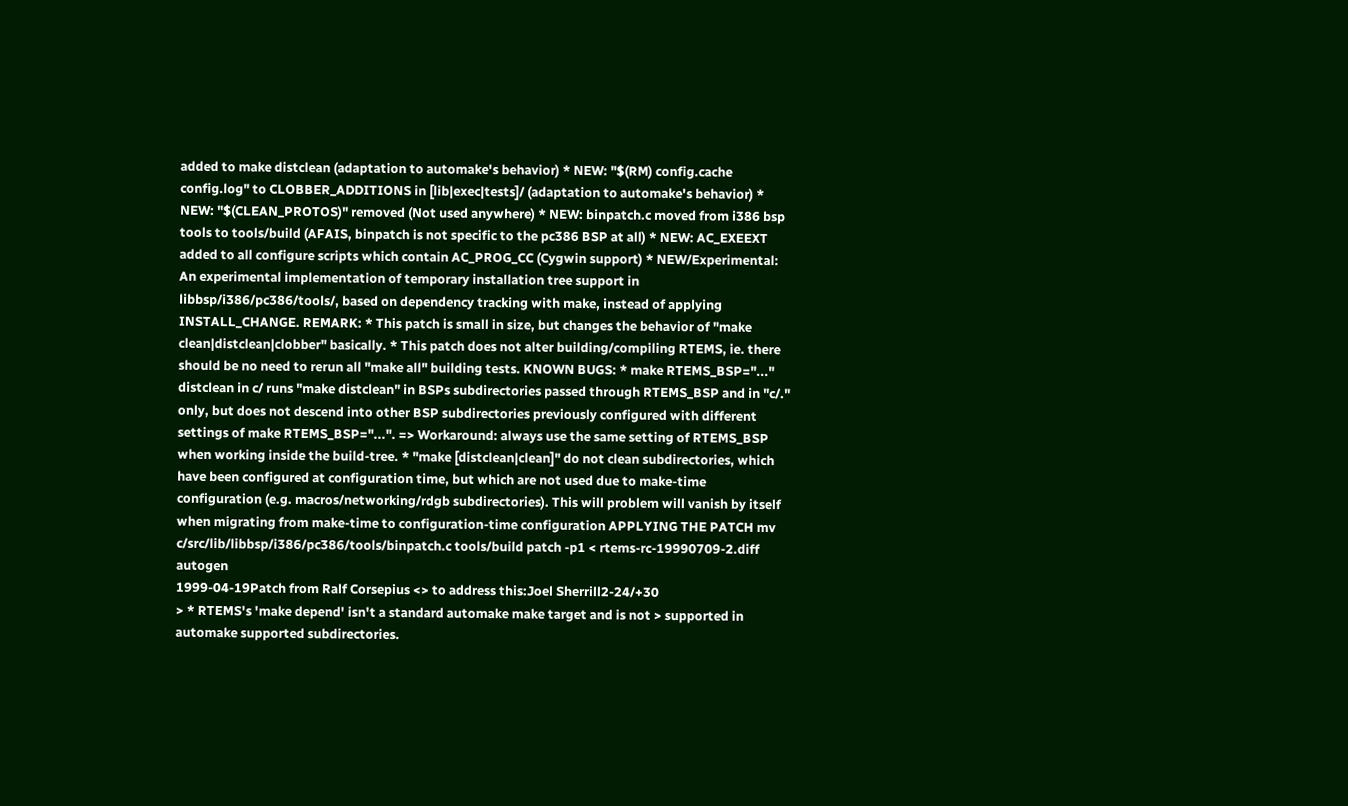added to make distclean (adaptation to automake's behavior) * NEW: "$(RM) config.cache config.log" to CLOBBER_ADDITIONS in [lib|exec|tests]/ (adaptation to automake's behavior) * NEW: "$(CLEAN_PROTOS)" removed (Not used anywhere) * NEW: binpatch.c moved from i386 bsp tools to tools/build (AFAIS, binpatch is not specific to the pc386 BSP at all) * NEW: AC_EXEEXT added to all configure scripts which contain AC_PROG_CC (Cygwin support) * NEW/Experimental: An experimental implementation of temporary installation tree support in libbsp/i386/pc386/tools/, based on dependency tracking with make, instead of applying INSTALL_CHANGE. REMARK: * This patch is small in size, but changes the behavior of "make clean|distclean|clobber" basically. * This patch does not alter building/compiling RTEMS, ie. there should be no need to rerun all "make all" building tests. KNOWN BUGS: * make RTEMS_BSP="..." distclean in c/ runs "make distclean" in BSPs subdirectories passed through RTEMS_BSP and in "c/." only, but does not descend into other BSP subdirectories previously configured with different settings of make RTEMS_BSP="...". => Workaround: always use the same setting of RTEMS_BSP when working inside the build-tree. * "make [distclean|clean]" do not clean subdirectories, which have been configured at configuration time, but which are not used due to make-time configuration (e.g. macros/networking/rdgb subdirectories). This will problem will vanish by itself when migrating from make-time to configuration-time configuration APPLYING THE PATCH mv c/src/lib/libbsp/i386/pc386/tools/binpatch.c tools/build patch -p1 < rtems-rc-19990709-2.diff autogen
1999-04-19Patch from Ralf Corsepius <> to address this:Joel Sherrill2-24/+30
> * RTEMS's 'make depend' isn't a standard automake make target and is not > supported in automake supported subdirectories.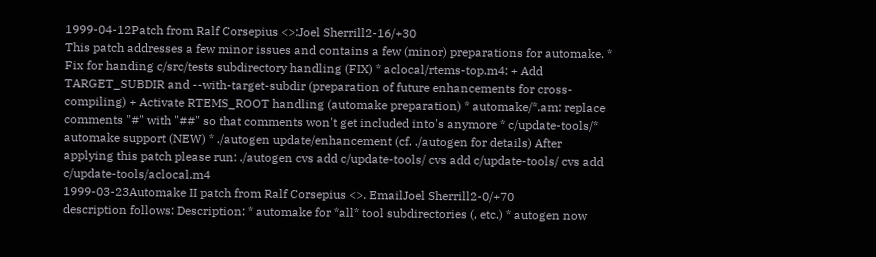1999-04-12Patch from Ralf Corsepius <>:Joel Sherrill2-16/+30
This patch addresses a few minor issues and contains a few (minor) preparations for automake. * Fix for handing c/src/tests subdirectory handling (FIX) * aclocal/rtems-top.m4: + Add TARGET_SUBDIR and --with-target-subdir (preparation of future enhancements for cross-compiling) + Activate RTEMS_ROOT handling (automake preparation) * automake/*.am: replace comments "#" with "##" so that comments won't get included into's anymore * c/update-tools/* automake support (NEW) * ./autogen update/enhancement (cf. ./autogen for details) After applying this patch please run: ./autogen cvs add c/update-tools/ cvs add c/update-tools/ cvs add c/update-tools/aclocal.m4
1999-03-23Automake II patch from Ralf Corsepius <>. EmailJoel Sherrill2-0/+70
description follows: Description: * automake for *all* tool subdirectories (, etc.) * autogen now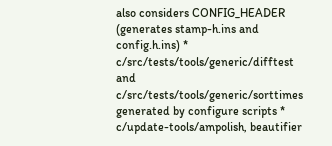also considers CONFIG_HEADER (generates stamp-h.ins and config.h.ins) * c/src/tests/tools/generic/difftest and c/src/tests/tools/generic/sorttimes generated by configure scripts * c/update-tools/ampolish, beautifier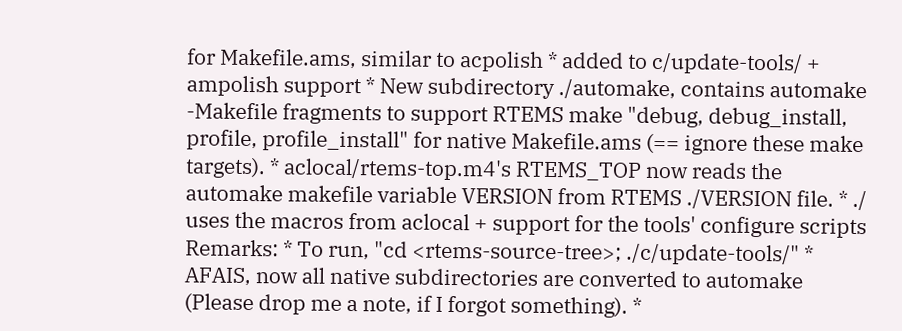for Makefile.ams, similar to acpolish * added to c/update-tools/ + ampolish support * New subdirectory ./automake, contains automake -Makefile fragments to support RTEMS make "debug, debug_install, profile, profile_install" for native Makefile.ams (== ignore these make targets). * aclocal/rtems-top.m4's RTEMS_TOP now reads the automake makefile variable VERSION from RTEMS ./VERSION file. * ./ uses the macros from aclocal + support for the tools' configure scripts Remarks: * To run, "cd <rtems-source-tree>; ./c/update-tools/" * AFAIS, now all native subdirectories are converted to automake (Please drop me a note, if I forgot something). *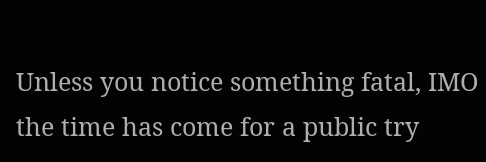Unless you notice something fatal, IMO the time has come for a public try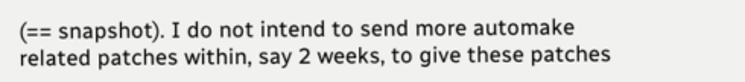(== snapshot). I do not intend to send more automake related patches within, say 2 weeks, to give these patches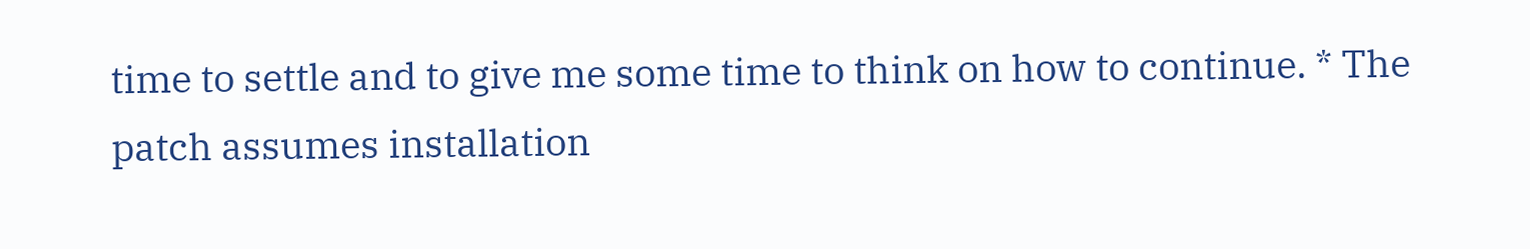time to settle and to give me some time to think on how to continue. * The patch assumes installation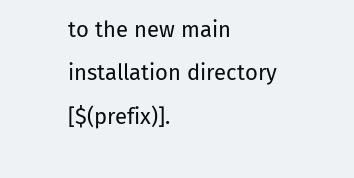to the new main installation directory [$(prefix)].